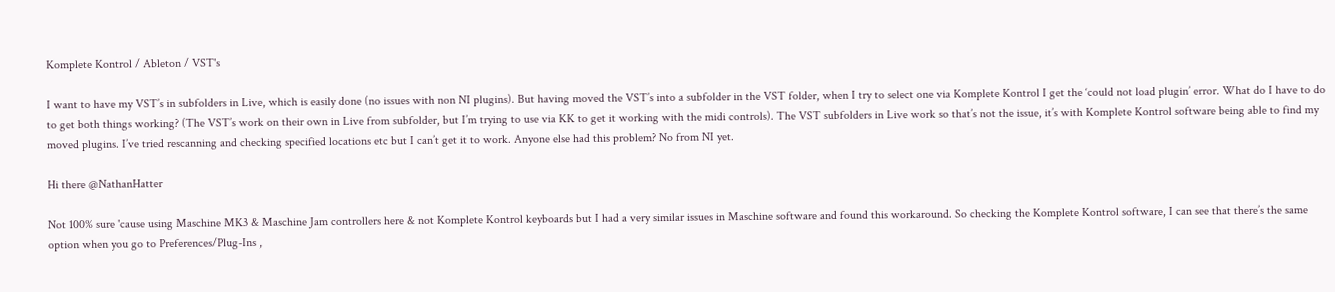Komplete Kontrol / Ableton / VST's

I want to have my VST’s in subfolders in Live, which is easily done (no issues with non NI plugins). But having moved the VST’s into a subfolder in the VST folder, when I try to select one via Komplete Kontrol I get the ‘could not load plugin’ error. What do I have to do to get both things working? (The VST’s work on their own in Live from subfolder, but I’m trying to use via KK to get it working with the midi controls). The VST subfolders in Live work so that’s not the issue, it’s with Komplete Kontrol software being able to find my moved plugins. I’ve tried rescanning and checking specified locations etc but I can’t get it to work. Anyone else had this problem? No from NI yet.

Hi there @NathanHatter

Not 100% sure 'cause using Maschine MK3 & Maschine Jam controllers here & not Komplete Kontrol keyboards but I had a very similar issues in Maschine software and found this workaround. So checking the Komplete Kontrol software, I can see that there’s the same option when you go to Preferences/Plug-Ins ,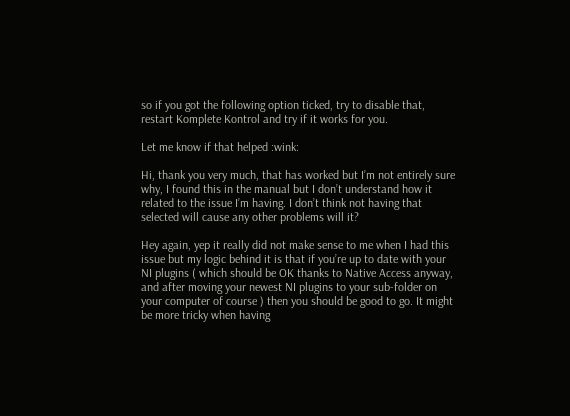so if you got the following option ticked, try to disable that, restart Komplete Kontrol and try if it works for you.

Let me know if that helped :wink:

Hi, thank you very much, that has worked but I’m not entirely sure why, I found this in the manual but I don’t understand how it related to the issue I’m having. I don’t think not having that selected will cause any other problems will it?

Hey again, yep it really did not make sense to me when I had this issue but my logic behind it is that if you’re up to date with your NI plugins ( which should be OK thanks to Native Access anyway, and after moving your newest NI plugins to your sub-folder on your computer of course ) then you should be good to go. It might be more tricky when having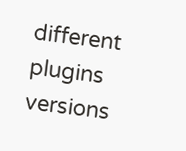different plugins versions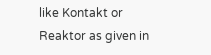like Kontakt or Reaktor as given in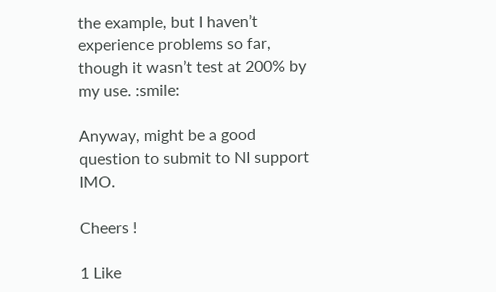the example, but I haven’t experience problems so far, though it wasn’t test at 200% by my use. :smile:

Anyway, might be a good question to submit to NI support IMO.

Cheers !

1 Like